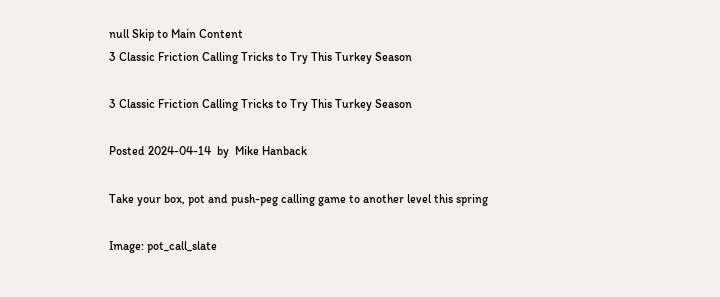null Skip to Main Content
3 Classic Friction Calling Tricks to Try This Turkey Season

3 Classic Friction Calling Tricks to Try This Turkey Season

Posted 2024-04-14  by  Mike Hanback

Take your box, pot and push-peg calling game to another level this spring

Image: pot_call_slate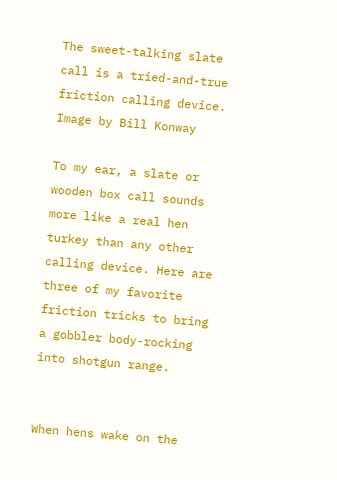The sweet-talking slate call is a tried-and-true friction calling device. Image by Bill Konway

To my ear, a slate or wooden box call sounds more like a real hen turkey than any other calling device. Here are three of my favorite friction tricks to bring a gobbler body-rocking into shotgun range.


When hens wake on the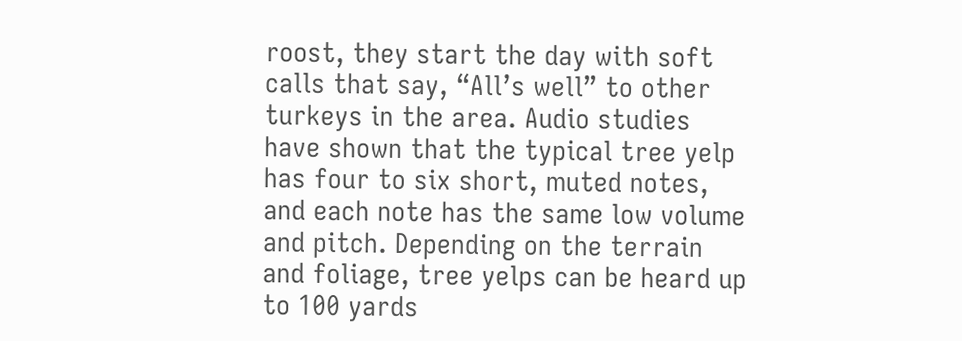roost, they start the day with soft calls that say, “All’s well” to other turkeys in the area. Audio studies have shown that the typical tree yelp has four to six short, muted notes, and each note has the same low volume and pitch. Depending on the terrain and foliage, tree yelps can be heard up to 100 yards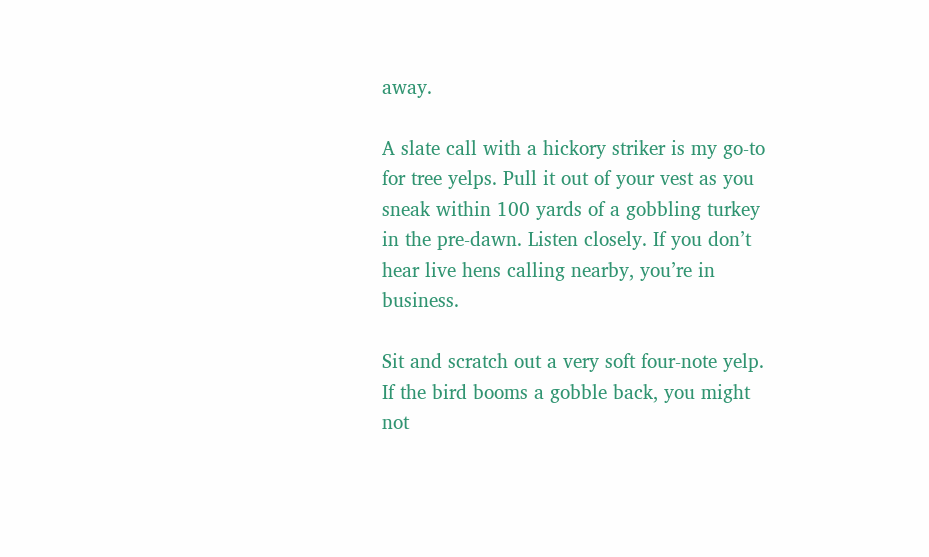away.

A slate call with a hickory striker is my go-to for tree yelps. Pull it out of your vest as you sneak within 100 yards of a gobbling turkey in the pre-dawn. Listen closely. If you don’t hear live hens calling nearby, you’re in business.

Sit and scratch out a very soft four-note yelp. If the bird booms a gobble back, you might not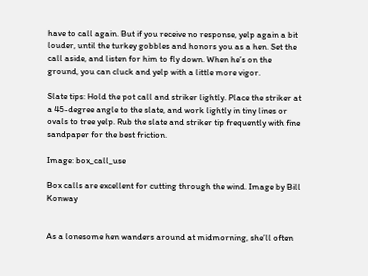have to call again. But if you receive no response, yelp again a bit louder, until the turkey gobbles and honors you as a hen. Set the call aside, and listen for him to fly down. When he’s on the ground, you can cluck and yelp with a little more vigor.

Slate tips: Hold the pot call and striker lightly. Place the striker at a 45-degree angle to the slate, and work lightly in tiny lines or ovals to tree yelp. Rub the slate and striker tip frequently with fine sandpaper for the best friction.

Image: box_call_use

Box calls are excellent for cutting through the wind. Image by Bill Konway


As a lonesome hen wanders around at midmorning, she’ll often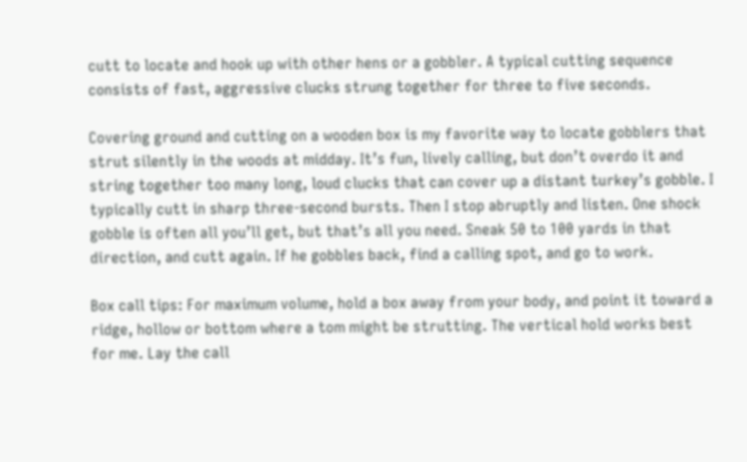cutt to locate and hook up with other hens or a gobbler. A typical cutting sequence consists of fast, aggressive clucks strung together for three to five seconds.

Covering ground and cutting on a wooden box is my favorite way to locate gobblers that strut silently in the woods at midday. It’s fun, lively calling, but don’t overdo it and string together too many long, loud clucks that can cover up a distant turkey’s gobble. I typically cutt in sharp three-second bursts. Then I stop abruptly and listen. One shock gobble is often all you’ll get, but that’s all you need. Sneak 50 to 100 yards in that direction, and cutt again. If he gobbles back, find a calling spot, and go to work.

Box call tips: For maximum volume, hold a box away from your body, and point it toward a ridge, hollow or bottom where a tom might be strutting. The vertical hold works best for me. Lay the call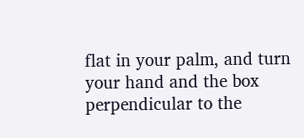flat in your palm, and turn your hand and the box perpendicular to the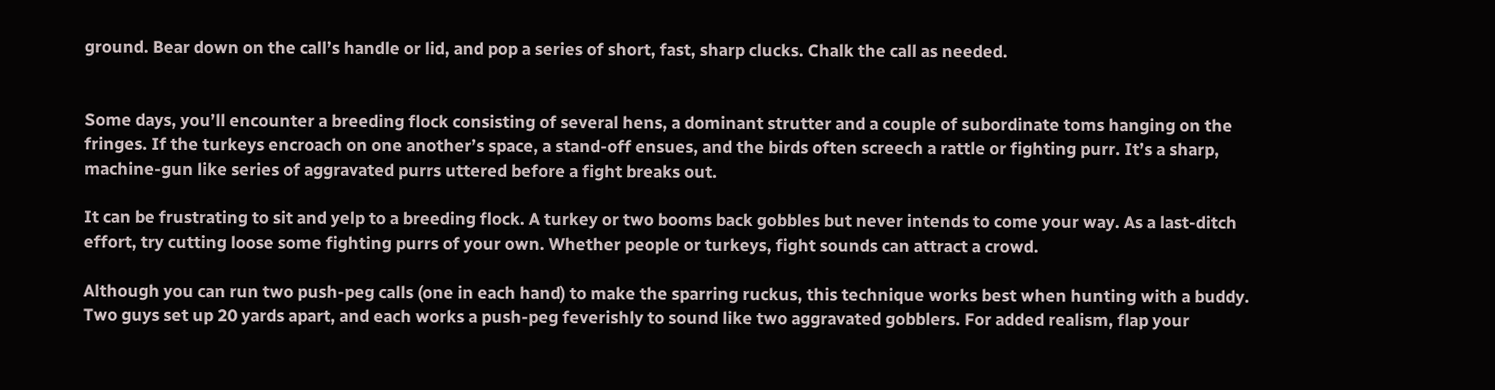ground. Bear down on the call’s handle or lid, and pop a series of short, fast, sharp clucks. Chalk the call as needed.


Some days, you’ll encounter a breeding flock consisting of several hens, a dominant strutter and a couple of subordinate toms hanging on the fringes. If the turkeys encroach on one another’s space, a stand-off ensues, and the birds often screech a rattle or fighting purr. It’s a sharp, machine-gun like series of aggravated purrs uttered before a fight breaks out.

It can be frustrating to sit and yelp to a breeding flock. A turkey or two booms back gobbles but never intends to come your way. As a last-ditch effort, try cutting loose some fighting purrs of your own. Whether people or turkeys, fight sounds can attract a crowd.

Although you can run two push-peg calls (one in each hand) to make the sparring ruckus, this technique works best when hunting with a buddy. Two guys set up 20 yards apart, and each works a push-peg feverishly to sound like two aggravated gobblers. For added realism, flap your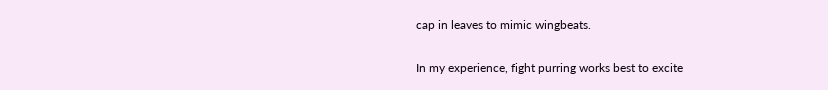cap in leaves to mimic wingbeats.

In my experience, fight purring works best to excite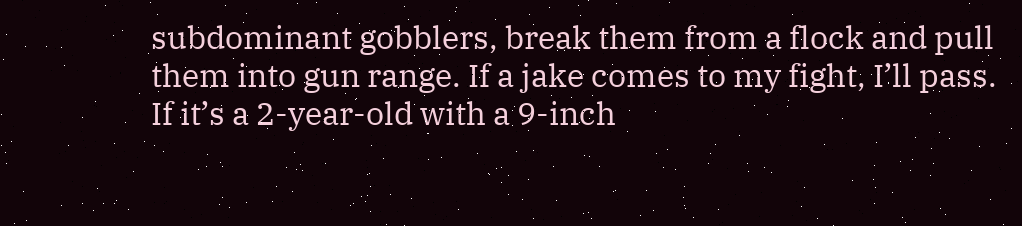subdominant gobblers, break them from a flock and pull them into gun range. If a jake comes to my fight, I’ll pass. If it’s a 2-year-old with a 9-inch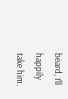beard, I’ll happily take him.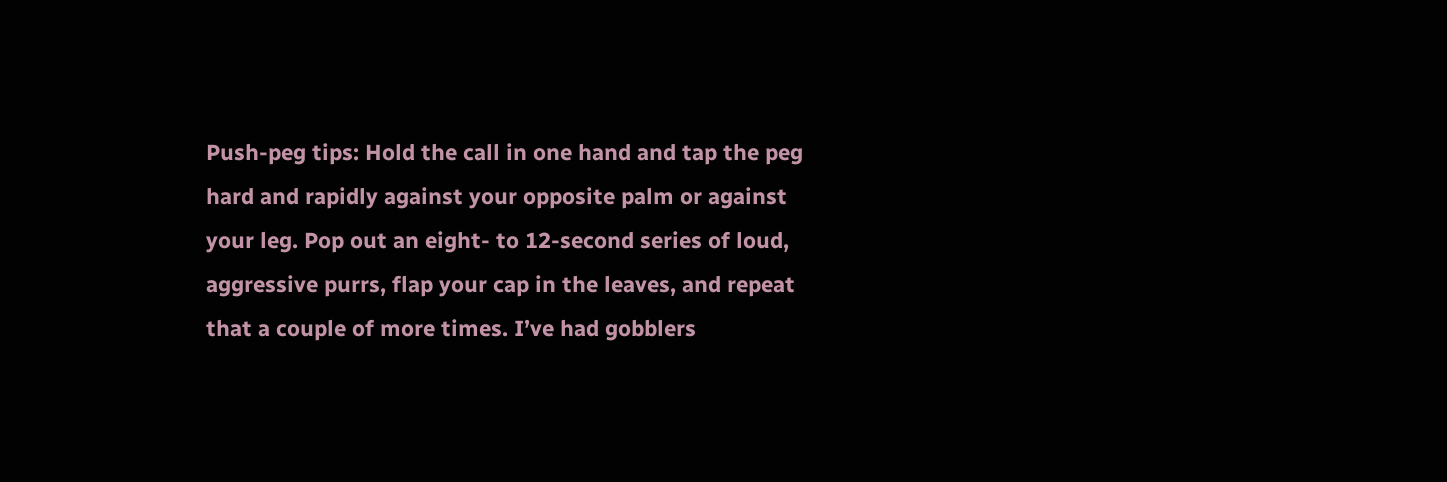Push-peg tips: Hold the call in one hand and tap the peg hard and rapidly against your opposite palm or against your leg. Pop out an eight- to 12-second series of loud, aggressive purrs, flap your cap in the leaves, and repeat that a couple of more times. I’ve had gobblers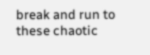break and run to these chaotic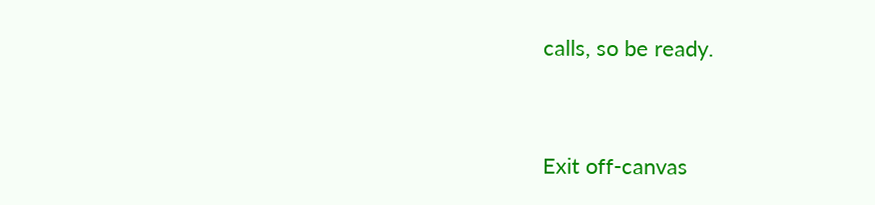calls, so be ready.


Exit off-canvas